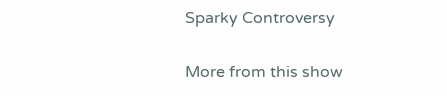Sparky Controversy

More from this show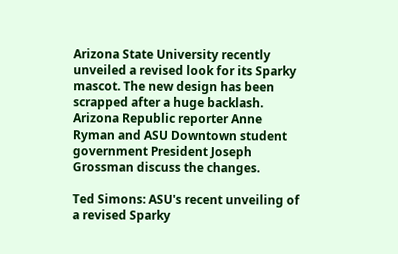Arizona State University recently unveiled a revised look for its Sparky mascot. The new design has been scrapped after a huge backlash. Arizona Republic reporter Anne Ryman and ASU Downtown student government President Joseph Grossman discuss the changes.

Ted Simons: ASU's recent unveiling of a revised Sparky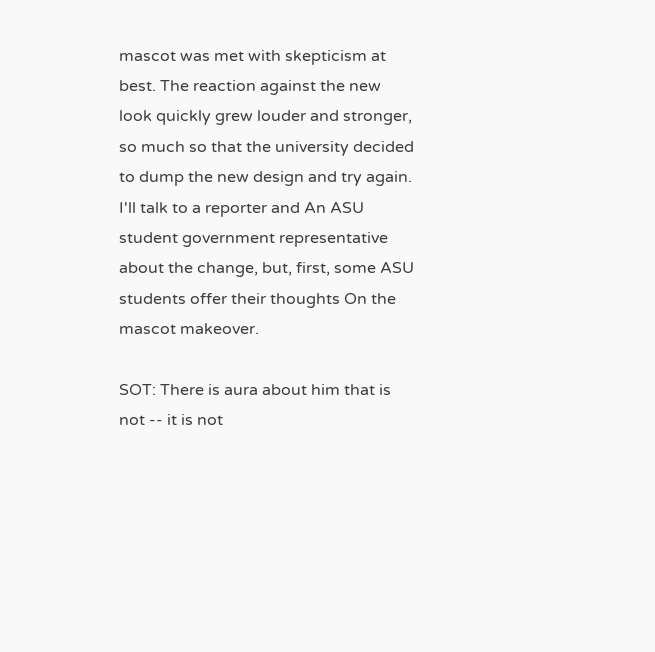mascot was met with skepticism at best. The reaction against the new look quickly grew louder and stronger, so much so that the university decided to dump the new design and try again. I'll talk to a reporter and An ASU student government representative about the change, but, first, some ASU students offer their thoughts On the mascot makeover.

SOT: There is aura about him that is not -- it is not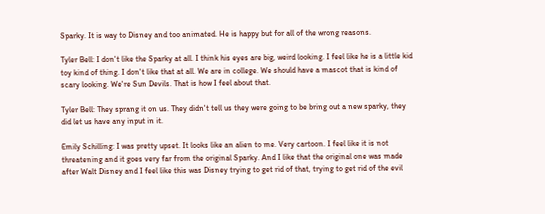Sparky. It is way to Disney and too animated. He is happy but for all of the wrong reasons.

Tyler Bell: I don't like the Sparky at all. I think his eyes are big, weird looking. I feel like he is a little kid toy kind of thing. I don't like that at all. We are in college. We should have a mascot that is kind of scary looking. We're Sun Devils. That is how I feel about that.

Tyler Bell: They sprang it on us. They didn't tell us they were going to be bring out a new sparky, they did let us have any input in it.

Emily Schilling: I was pretty upset. It looks like an alien to me. Very cartoon. I feel like it is not threatening and it goes very far from the original Sparky. And I like that the original one was made after Walt Disney and I feel like this was Disney trying to get rid of that, trying to get rid of the evil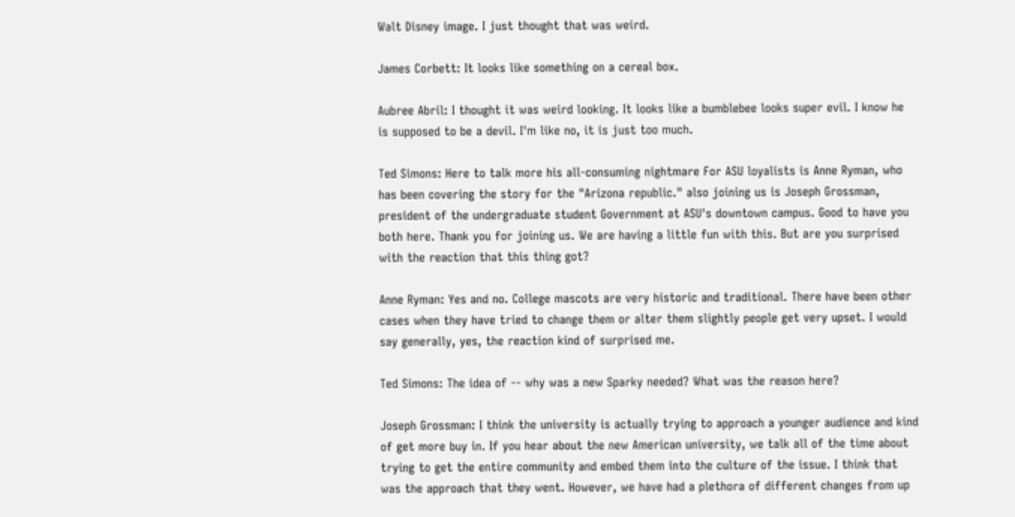Walt Disney image. I just thought that was weird.

James Corbett: It looks like something on a cereal box.

Aubree Abril: I thought it was weird looking. It looks like a bumblebee looks super evil. I know he is supposed to be a devil. I'm like no, it is just too much.

Ted Simons: Here to talk more his all-consuming nightmare For ASU loyalists is Anne Ryman, who has been covering the story for the "Arizona republic." also joining us is Joseph Grossman, president of the undergraduate student Government at ASU's downtown campus. Good to have you both here. Thank you for joining us. We are having a little fun with this. But are you surprised with the reaction that this thing got?

Anne Ryman: Yes and no. College mascots are very historic and traditional. There have been other cases when they have tried to change them or alter them slightly people get very upset. I would say generally, yes, the reaction kind of surprised me.

Ted Simons: The idea of -- why was a new Sparky needed? What was the reason here?

Joseph Grossman: I think the university is actually trying to approach a younger audience and kind of get more buy in. If you hear about the new American university, we talk all of the time about trying to get the entire community and embed them into the culture of the issue. I think that was the approach that they went. However, we have had a plethora of different changes from up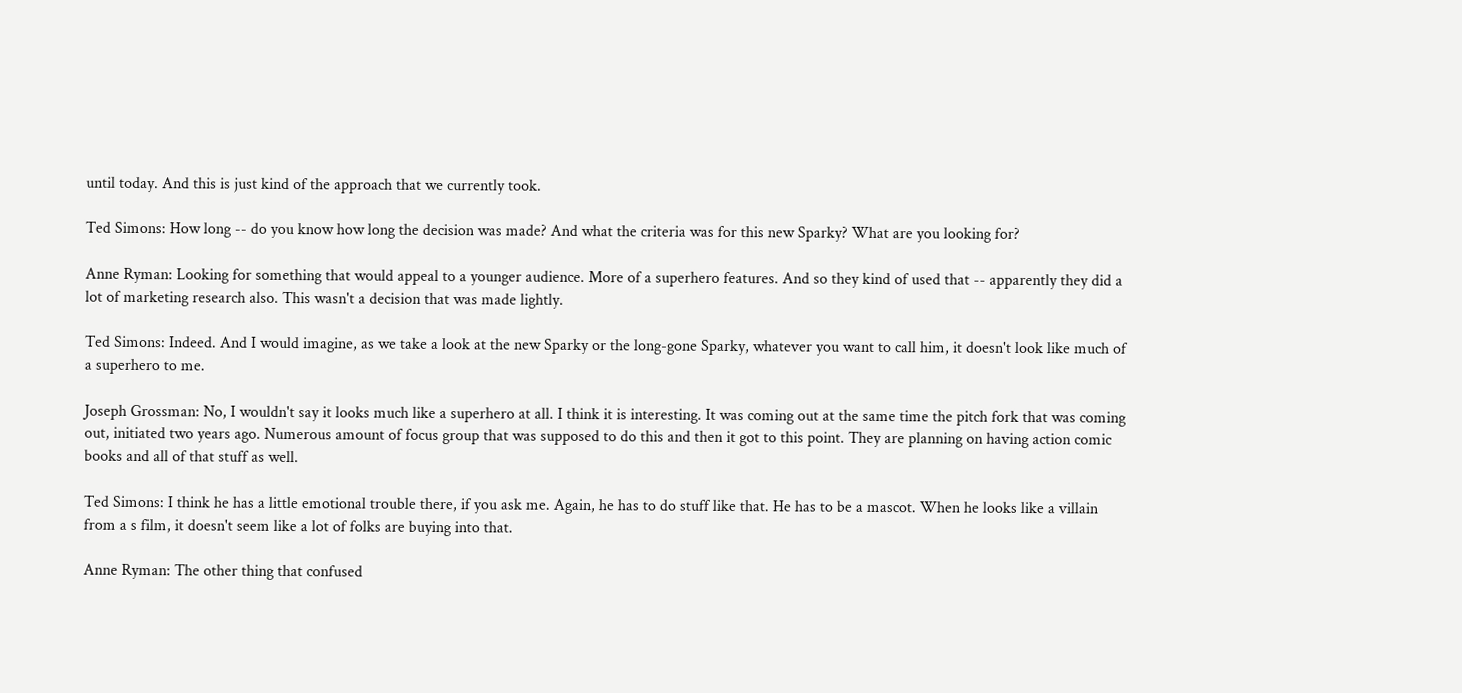until today. And this is just kind of the approach that we currently took.

Ted Simons: How long -- do you know how long the decision was made? And what the criteria was for this new Sparky? What are you looking for?

Anne Ryman: Looking for something that would appeal to a younger audience. More of a superhero features. And so they kind of used that -- apparently they did a lot of marketing research also. This wasn't a decision that was made lightly.

Ted Simons: Indeed. And I would imagine, as we take a look at the new Sparky or the long-gone Sparky, whatever you want to call him, it doesn't look like much of a superhero to me.

Joseph Grossman: No, I wouldn't say it looks much like a superhero at all. I think it is interesting. It was coming out at the same time the pitch fork that was coming out, initiated two years ago. Numerous amount of focus group that was supposed to do this and then it got to this point. They are planning on having action comic books and all of that stuff as well.

Ted Simons: I think he has a little emotional trouble there, if you ask me. Again, he has to do stuff like that. He has to be a mascot. When he looks like a villain from a s film, it doesn't seem like a lot of folks are buying into that.

Anne Ryman: The other thing that confused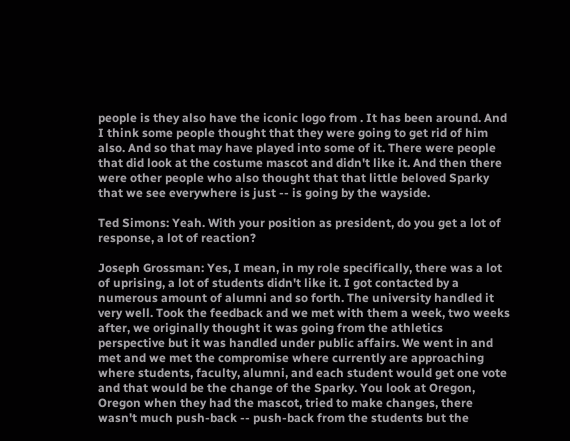people is they also have the iconic logo from . It has been around. And I think some people thought that they were going to get rid of him also. And so that may have played into some of it. There were people that did look at the costume mascot and didn't like it. And then there were other people who also thought that that little beloved Sparky that we see everywhere is just -- is going by the wayside.

Ted Simons: Yeah. With your position as president, do you get a lot of response, a lot of reaction?

Joseph Grossman: Yes, I mean, in my role specifically, there was a lot of uprising, a lot of students didn't like it. I got contacted by a numerous amount of alumni and so forth. The university handled it very well. Took the feedback and we met with them a week, two weeks after, we originally thought it was going from the athletics perspective but it was handled under public affairs. We went in and met and we met the compromise where currently are approaching where students, faculty, alumni, and each student would get one vote and that would be the change of the Sparky. You look at Oregon, Oregon when they had the mascot, tried to make changes, there wasn't much push-back -- push-back from the students but the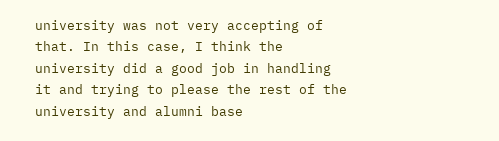university was not very accepting of that. In this case, I think the university did a good job in handling it and trying to please the rest of the university and alumni base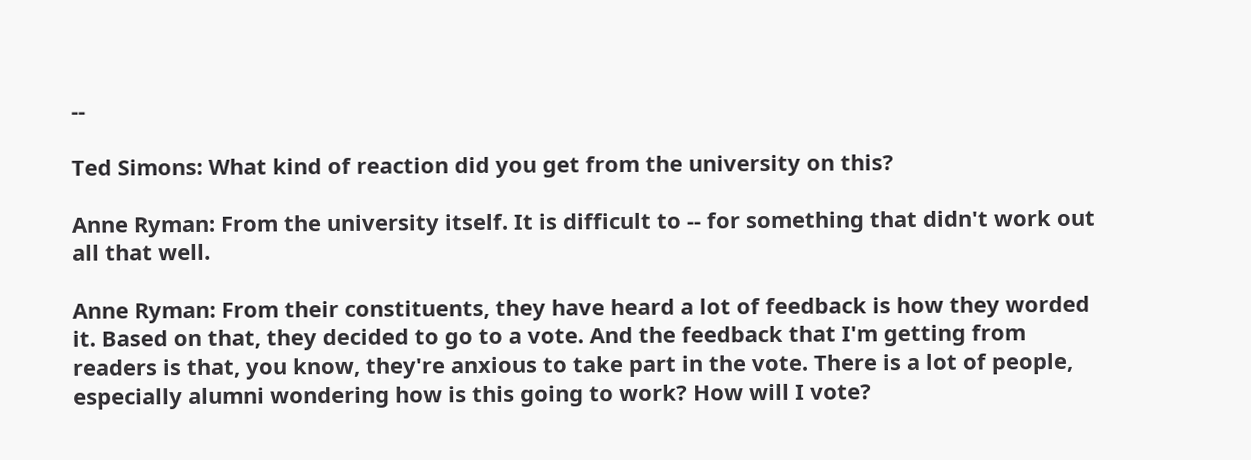--

Ted Simons: What kind of reaction did you get from the university on this?

Anne Ryman: From the university itself. It is difficult to -- for something that didn't work out all that well.

Anne Ryman: From their constituents, they have heard a lot of feedback is how they worded it. Based on that, they decided to go to a vote. And the feedback that I'm getting from readers is that, you know, they're anxious to take part in the vote. There is a lot of people, especially alumni wondering how is this going to work? How will I vote?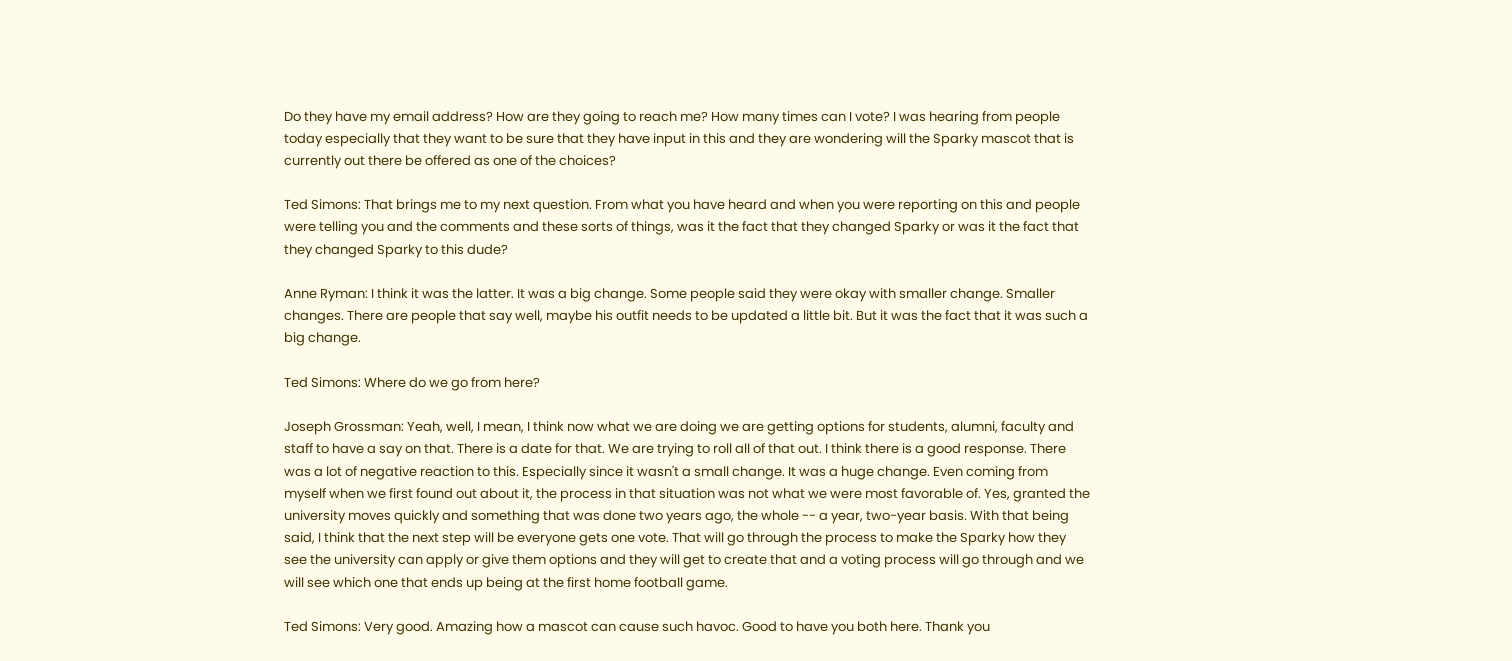Do they have my email address? How are they going to reach me? How many times can I vote? I was hearing from people today especially that they want to be sure that they have input in this and they are wondering will the Sparky mascot that is currently out there be offered as one of the choices?

Ted Simons: That brings me to my next question. From what you have heard and when you were reporting on this and people were telling you and the comments and these sorts of things, was it the fact that they changed Sparky or was it the fact that they changed Sparky to this dude?

Anne Ryman: I think it was the latter. It was a big change. Some people said they were okay with smaller change. Smaller changes. There are people that say well, maybe his outfit needs to be updated a little bit. But it was the fact that it was such a big change.

Ted Simons: Where do we go from here?

Joseph Grossman: Yeah, well, I mean, I think now what we are doing we are getting options for students, alumni, faculty and staff to have a say on that. There is a date for that. We are trying to roll all of that out. I think there is a good response. There was a lot of negative reaction to this. Especially since it wasn't a small change. It was a huge change. Even coming from myself when we first found out about it, the process in that situation was not what we were most favorable of. Yes, granted the university moves quickly and something that was done two years ago, the whole -- a year, two-year basis. With that being said, I think that the next step will be everyone gets one vote. That will go through the process to make the Sparky how they see the university can apply or give them options and they will get to create that and a voting process will go through and we will see which one that ends up being at the first home football game.

Ted Simons: Very good. Amazing how a mascot can cause such havoc. Good to have you both here. Thank you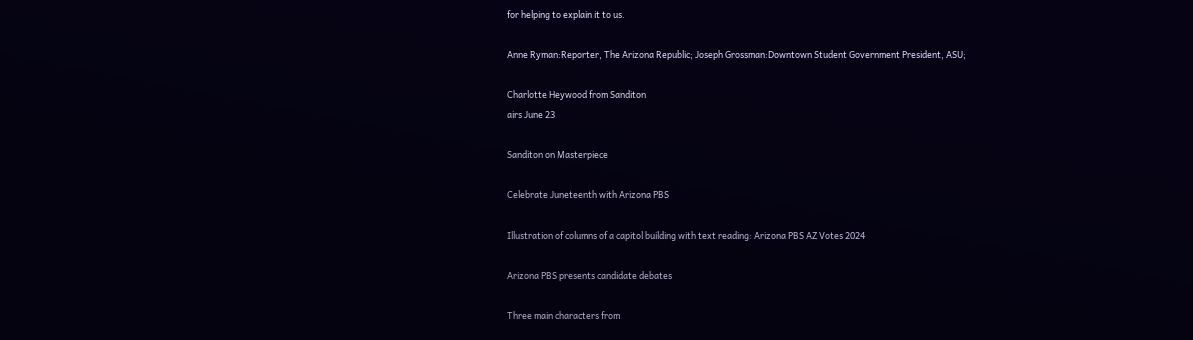for helping to explain it to us.

Anne Ryman:Reporter, The Arizona Republic; Joseph Grossman:Downtown Student Government President, ASU;

Charlotte Heywood from Sanditon
airs June 23

Sanditon on Masterpiece

Celebrate Juneteenth with Arizona PBS

Illustration of columns of a capitol building with text reading: Arizona PBS AZ Votes 2024

Arizona PBS presents candidate debates

Three main characters from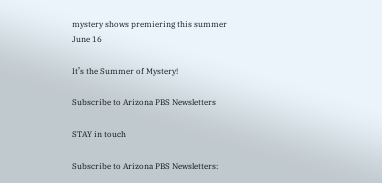mystery shows premiering this summer
June 16

It’s the Summer of Mystery!

Subscribe to Arizona PBS Newsletters

STAY in touch

Subscribe to Arizona PBS Newsletters: